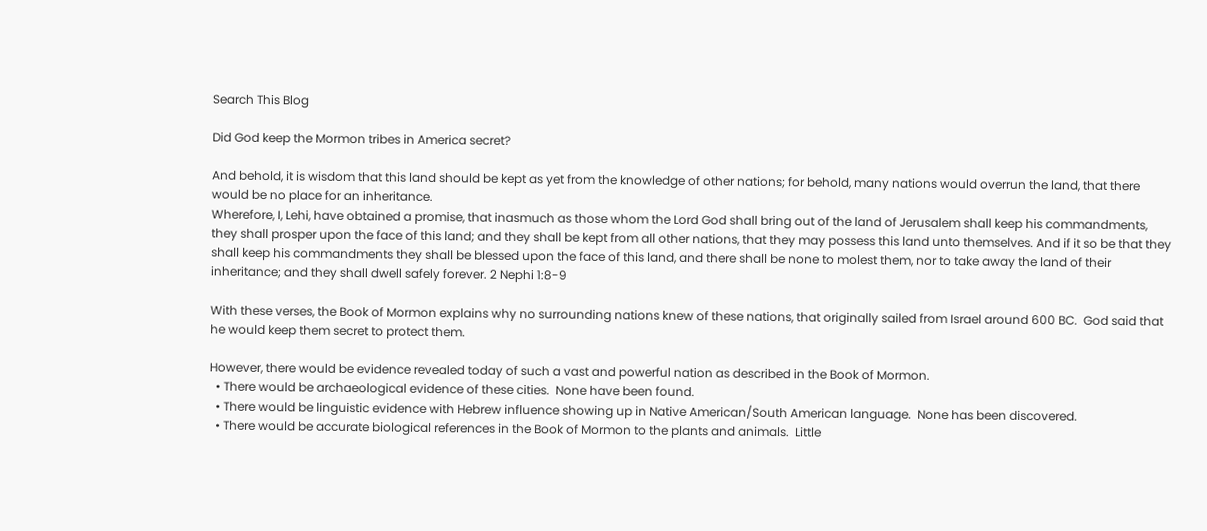Search This Blog

Did God keep the Mormon tribes in America secret?

And behold, it is wisdom that this land should be kept as yet from the knowledge of other nations; for behold, many nations would overrun the land, that there would be no place for an inheritance.
Wherefore, I, Lehi, have obtained a promise, that inasmuch as those whom the Lord God shall bring out of the land of Jerusalem shall keep his commandments, they shall prosper upon the face of this land; and they shall be kept from all other nations, that they may possess this land unto themselves. And if it so be that they shall keep his commandments they shall be blessed upon the face of this land, and there shall be none to molest them, nor to take away the land of their inheritance; and they shall dwell safely forever. 2 Nephi 1:8-9

With these verses, the Book of Mormon explains why no surrounding nations knew of these nations, that originally sailed from Israel around 600 BC.  God said that he would keep them secret to protect them.

However, there would be evidence revealed today of such a vast and powerful nation as described in the Book of Mormon.
  • There would be archaeological evidence of these cities.  None have been found.
  • There would be linguistic evidence with Hebrew influence showing up in Native American/South American language.  None has been discovered.
  • There would be accurate biological references in the Book of Mormon to the plants and animals.  Little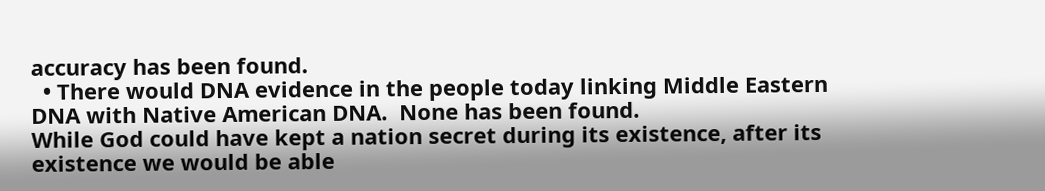accuracy has been found.
  • There would DNA evidence in the people today linking Middle Eastern DNA with Native American DNA.  None has been found.
While God could have kept a nation secret during its existence, after its existence we would be able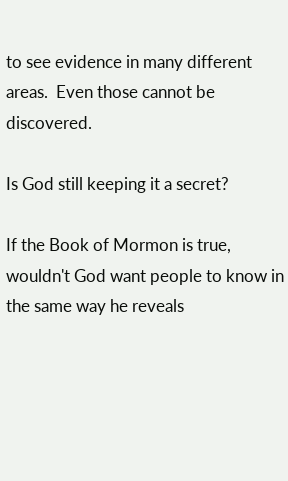to see evidence in many different areas.  Even those cannot be discovered.

Is God still keeping it a secret?

If the Book of Mormon is true, wouldn't God want people to know in the same way he reveals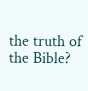the truth of the Bible?